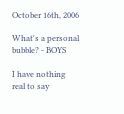October 16th, 2006

What's a personal bubble? - BOYS

I have nothing real to say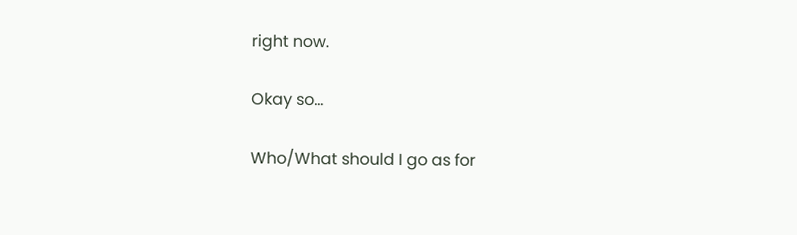right now.

Okay so...

Who/What should I go as for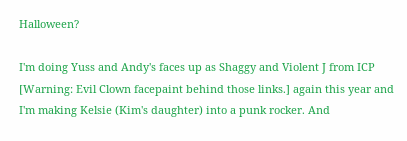Halloween?

I'm doing Yuss and Andy's faces up as Shaggy and Violent J from ICP [Warning: Evil Clown facepaint behind those links.] again this year and I'm making Kelsie (Kim's daughter) into a punk rocker. And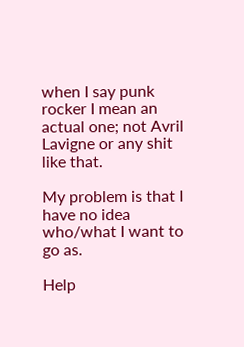when I say punk rocker I mean an actual one; not Avril Lavigne or any shit like that.

My problem is that I have no idea who/what I want to go as.

Help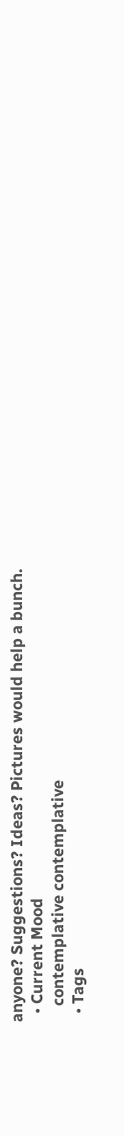anyone? Suggestions? Ideas? Pictures would help a bunch.
  • Current Mood
    contemplative contemplative
  • Tags